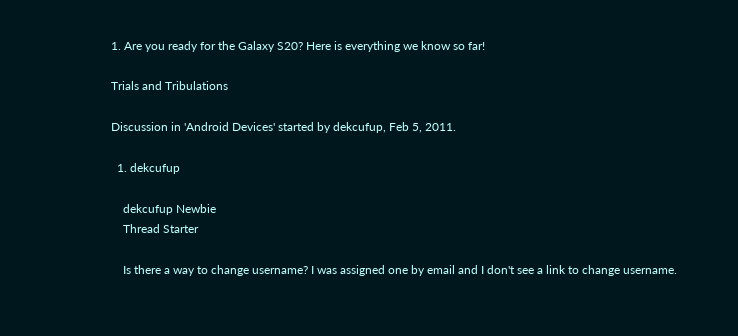1. Are you ready for the Galaxy S20? Here is everything we know so far!

Trials and Tribulations

Discussion in 'Android Devices' started by dekcufup, Feb 5, 2011.

  1. dekcufup

    dekcufup Newbie
    Thread Starter

    Is there a way to change username? I was assigned one by email and I don't see a link to change username.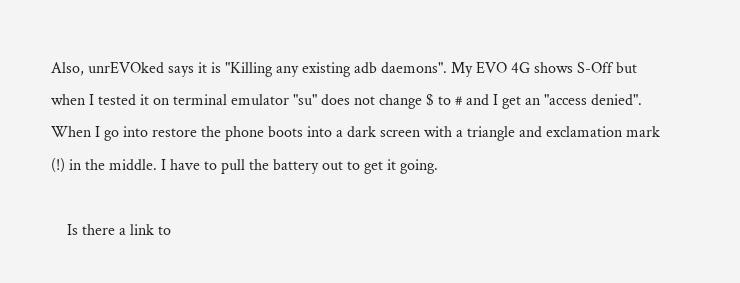Also, unrEVOked says it is "Killing any existing adb daemons". My EVO 4G shows S-Off but when I tested it on terminal emulator "su" does not change $ to # and I get an "access denied". When I go into restore the phone boots into a dark screen with a triangle and exclamation mark (!) in the middle. I have to pull the battery out to get it going.

    Is there a link to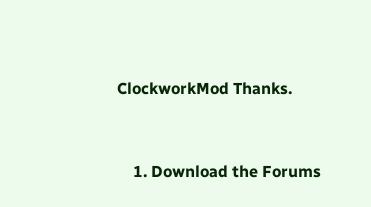ClockworkMod Thanks.



    1. Download the Forums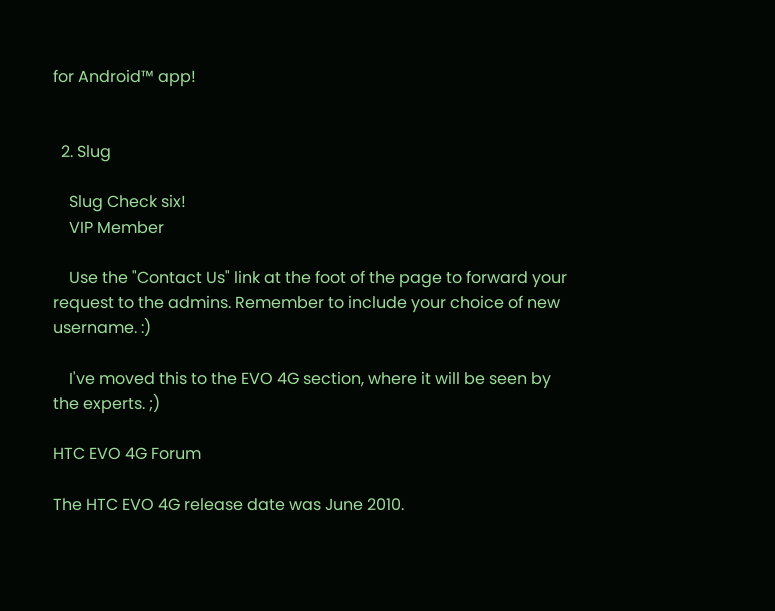for Android™ app!


  2. Slug

    Slug Check six!
    VIP Member

    Use the "Contact Us" link at the foot of the page to forward your request to the admins. Remember to include your choice of new username. :)

    I've moved this to the EVO 4G section, where it will be seen by the experts. ;)

HTC EVO 4G Forum

The HTC EVO 4G release date was June 2010.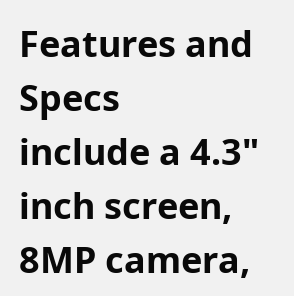Features and Specs include a 4.3" inch screen, 8MP camera,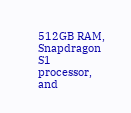512GB RAM, Snapdragon S1 processor, and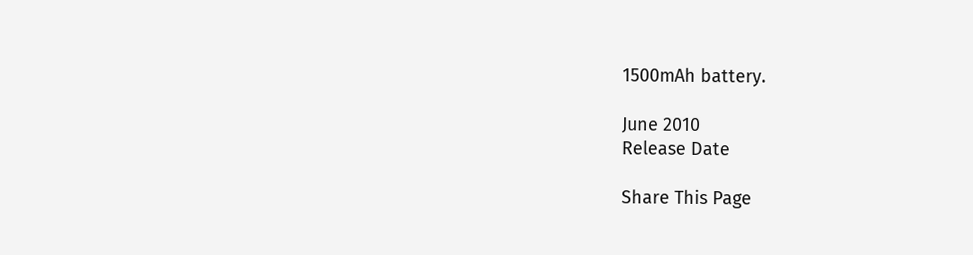1500mAh battery.

June 2010
Release Date

Share This Page